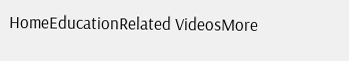HomeEducationRelated VideosMore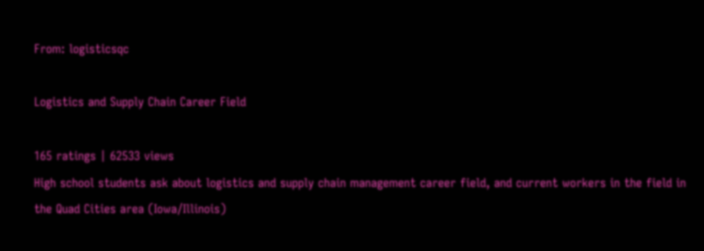From: logisticsqc

Logistics and Supply Chain Career Field

165 ratings | 62533 views
High school students ask about logistics and supply chain management career field, and current workers in the field in the Quad Cities area (Iowa/Illinois)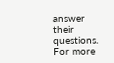answer their questions. For more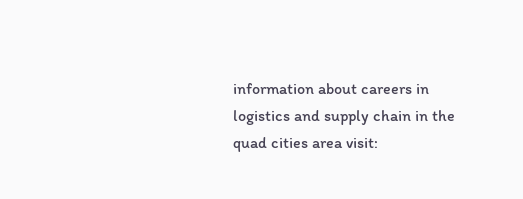information about careers in logistics and supply chain in the quad cities area visit: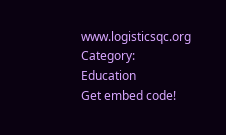www.logisticsqc.org
Category: Education
Get embed code!